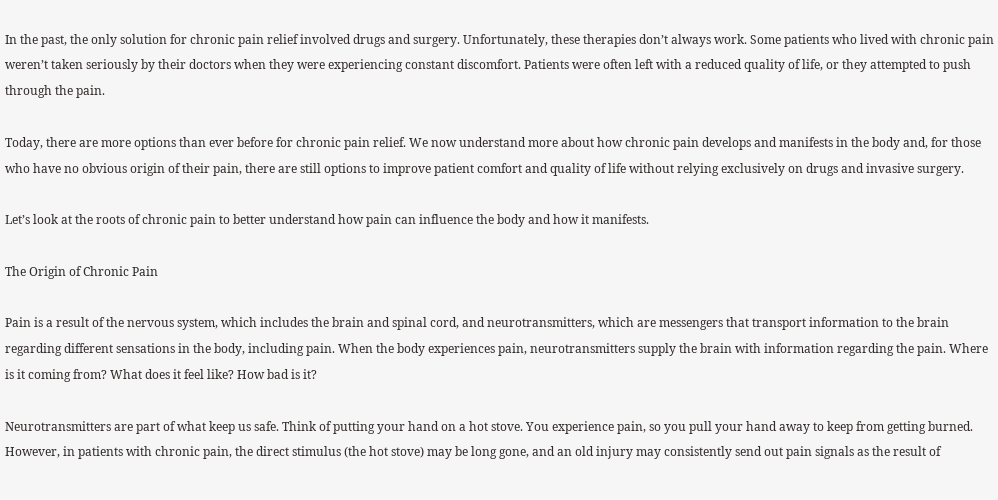In the past, the only solution for chronic pain relief involved drugs and surgery. Unfortunately, these therapies don’t always work. Some patients who lived with chronic pain weren’t taken seriously by their doctors when they were experiencing constant discomfort. Patients were often left with a reduced quality of life, or they attempted to push through the pain.

Today, there are more options than ever before for chronic pain relief. We now understand more about how chronic pain develops and manifests in the body and, for those who have no obvious origin of their pain, there are still options to improve patient comfort and quality of life without relying exclusively on drugs and invasive surgery.

Let’s look at the roots of chronic pain to better understand how pain can influence the body and how it manifests.

The Origin of Chronic Pain

Pain is a result of the nervous system, which includes the brain and spinal cord, and neurotransmitters, which are messengers that transport information to the brain regarding different sensations in the body, including pain. When the body experiences pain, neurotransmitters supply the brain with information regarding the pain. Where is it coming from? What does it feel like? How bad is it?

Neurotransmitters are part of what keep us safe. Think of putting your hand on a hot stove. You experience pain, so you pull your hand away to keep from getting burned. However, in patients with chronic pain, the direct stimulus (the hot stove) may be long gone, and an old injury may consistently send out pain signals as the result of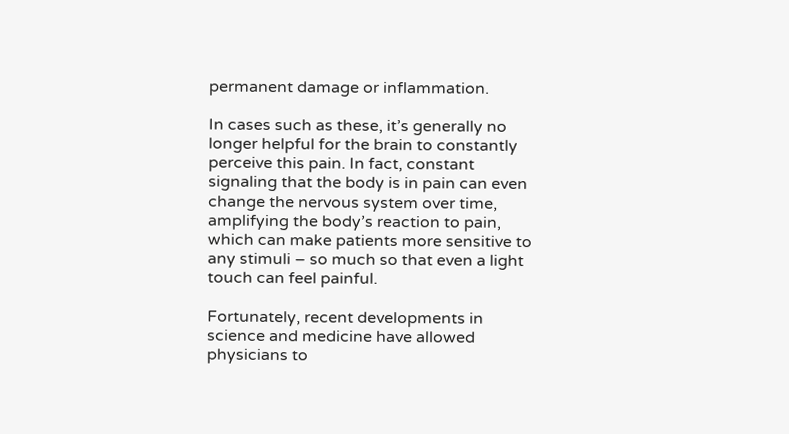permanent damage or inflammation.

In cases such as these, it’s generally no longer helpful for the brain to constantly perceive this pain. In fact, constant signaling that the body is in pain can even change the nervous system over time, amplifying the body’s reaction to pain, which can make patients more sensitive to any stimuli – so much so that even a light touch can feel painful.

Fortunately, recent developments in science and medicine have allowed physicians to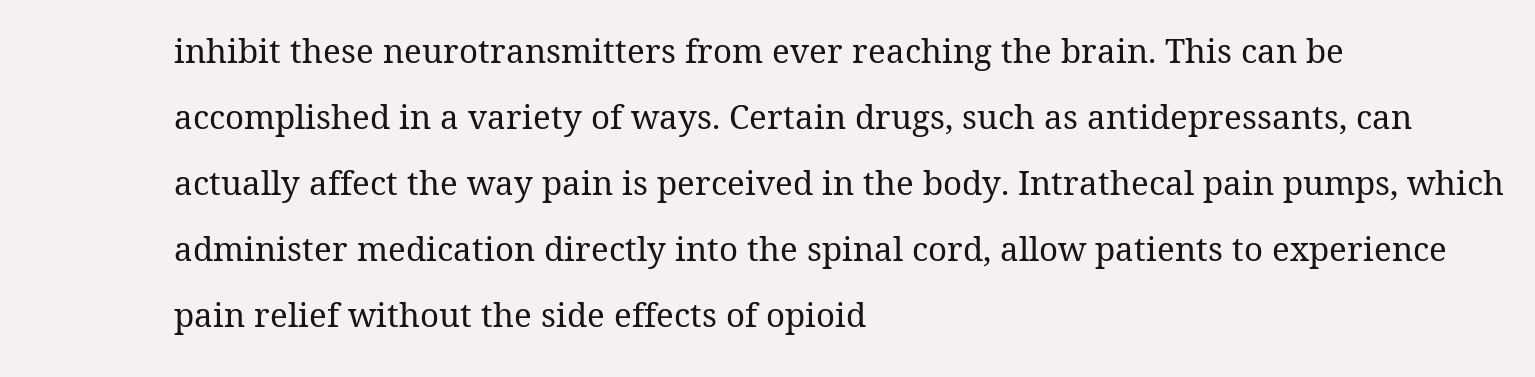inhibit these neurotransmitters from ever reaching the brain. This can be accomplished in a variety of ways. Certain drugs, such as antidepressants, can actually affect the way pain is perceived in the body. Intrathecal pain pumps, which administer medication directly into the spinal cord, allow patients to experience pain relief without the side effects of opioid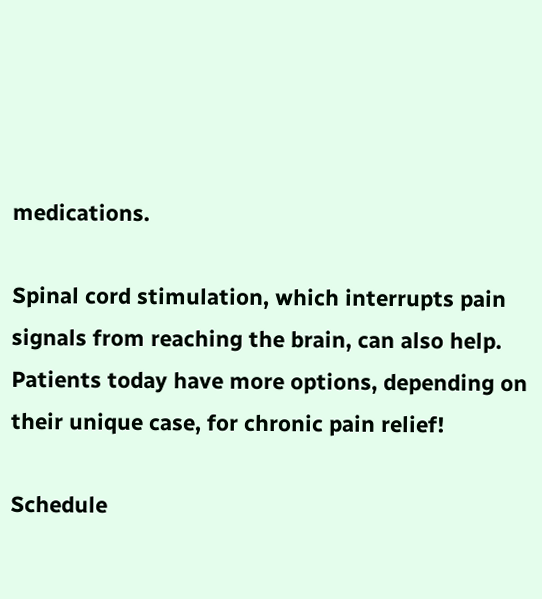medications.

Spinal cord stimulation, which interrupts pain signals from reaching the brain, can also help. Patients today have more options, depending on their unique case, for chronic pain relief!

Schedule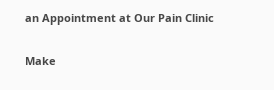an Appointment at Our Pain Clinic

Make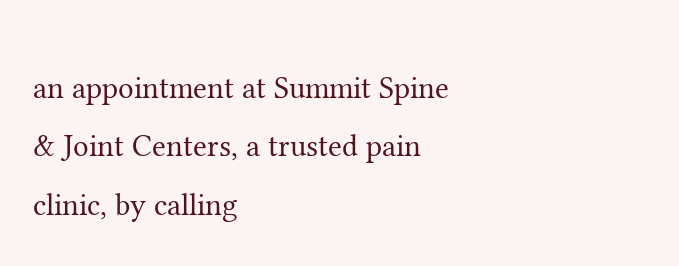an appointment at Summit Spine & Joint Centers, a trusted pain clinic, by calling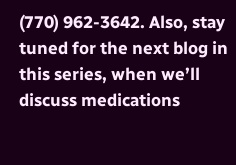(770) 962-3642. Also, stay tuned for the next blog in this series, when we’ll discuss medications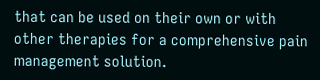that can be used on their own or with other therapies for a comprehensive pain management solution.